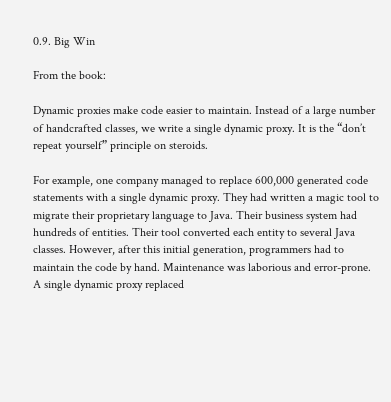0.9. Big Win

From the book:

Dynamic proxies make code easier to maintain. Instead of a large number of handcrafted classes, we write a single dynamic proxy. It is the “don’t repeat yourself” principle on steroids.

For example, one company managed to replace 600,000 generated code statements with a single dynamic proxy. They had written a magic tool to migrate their proprietary language to Java. Their business system had hundreds of entities. Their tool converted each entity to several Java classes. However, after this initial generation, programmers had to maintain the code by hand. Maintenance was laborious and error-prone. A single dynamic proxy replaced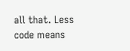all that. Less code means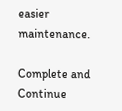easier maintenance.

Complete and Continue